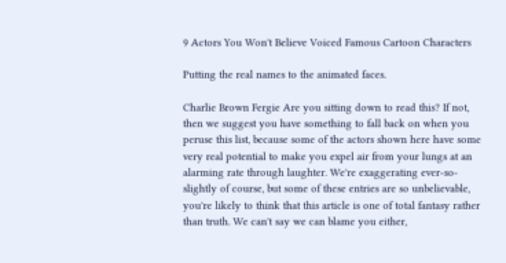9 Actors You Won't Believe Voiced Famous Cartoon Characters

Putting the real names to the animated faces.

Charlie Brown Fergie Are you sitting down to read this? If not, then we suggest you have something to fall back on when you peruse this list, because some of the actors shown here have some very real potential to make you expel air from your lungs at an alarming rate through laughter. We're exaggerating ever-so-slightly of course, but some of these entries are so unbelievable, you're likely to think that this article is one of total fantasy rather than truth. We can't say we can blame you either,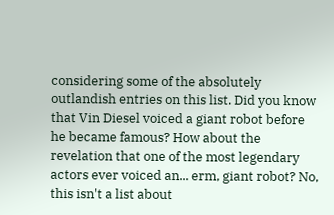considering some of the absolutely outlandish entries on this list. Did you know that Vin Diesel voiced a giant robot before he became famous? How about the revelation that one of the most legendary actors ever voiced an... erm, giant robot? No, this isn't a list about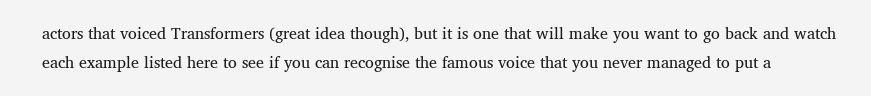actors that voiced Transformers (great idea though), but it is one that will make you want to go back and watch each example listed here to see if you can recognise the famous voice that you never managed to put a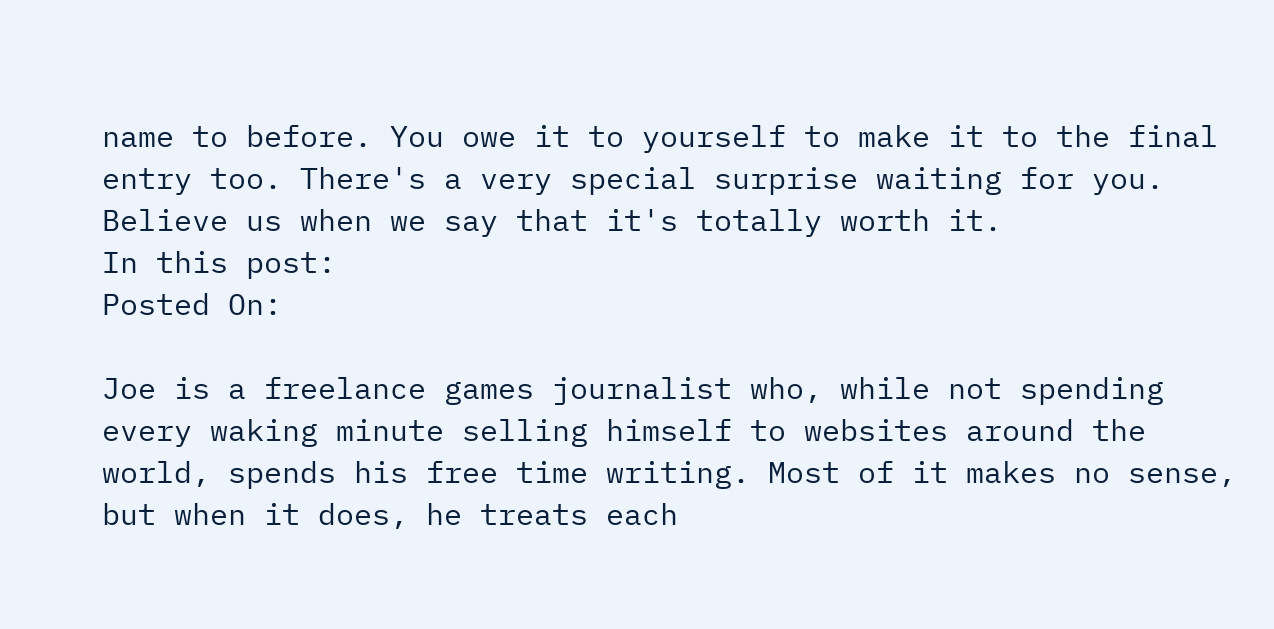name to before. You owe it to yourself to make it to the final entry too. There's a very special surprise waiting for you. Believe us when we say that it's totally worth it.
In this post:
Posted On:

Joe is a freelance games journalist who, while not spending every waking minute selling himself to websites around the world, spends his free time writing. Most of it makes no sense, but when it does, he treats each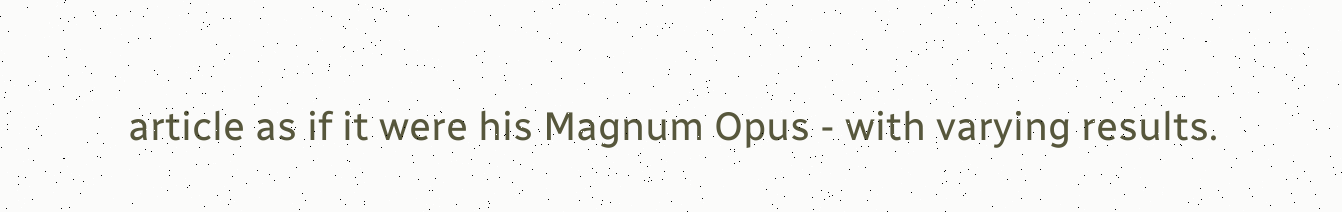article as if it were his Magnum Opus - with varying results.